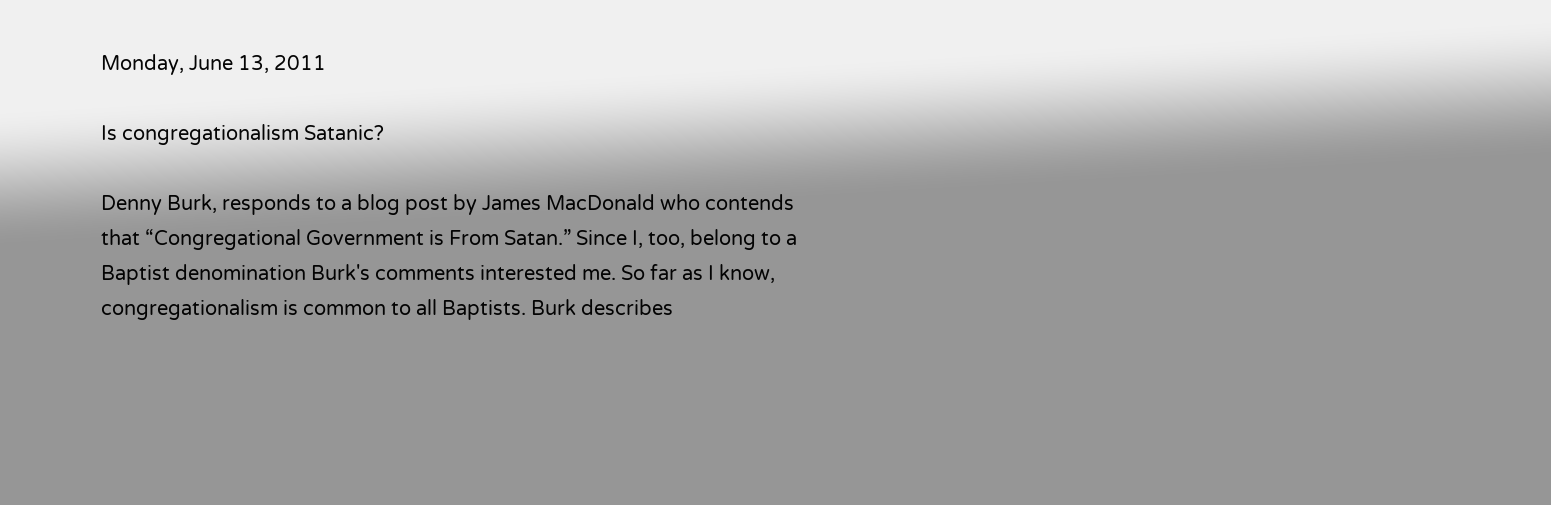Monday, June 13, 2011

Is congregationalism Satanic?

Denny Burk, responds to a blog post by James MacDonald who contends that “Congregational Government is From Satan.” Since I, too, belong to a Baptist denomination Burk's comments interested me. So far as I know, congregationalism is common to all Baptists. Burk describes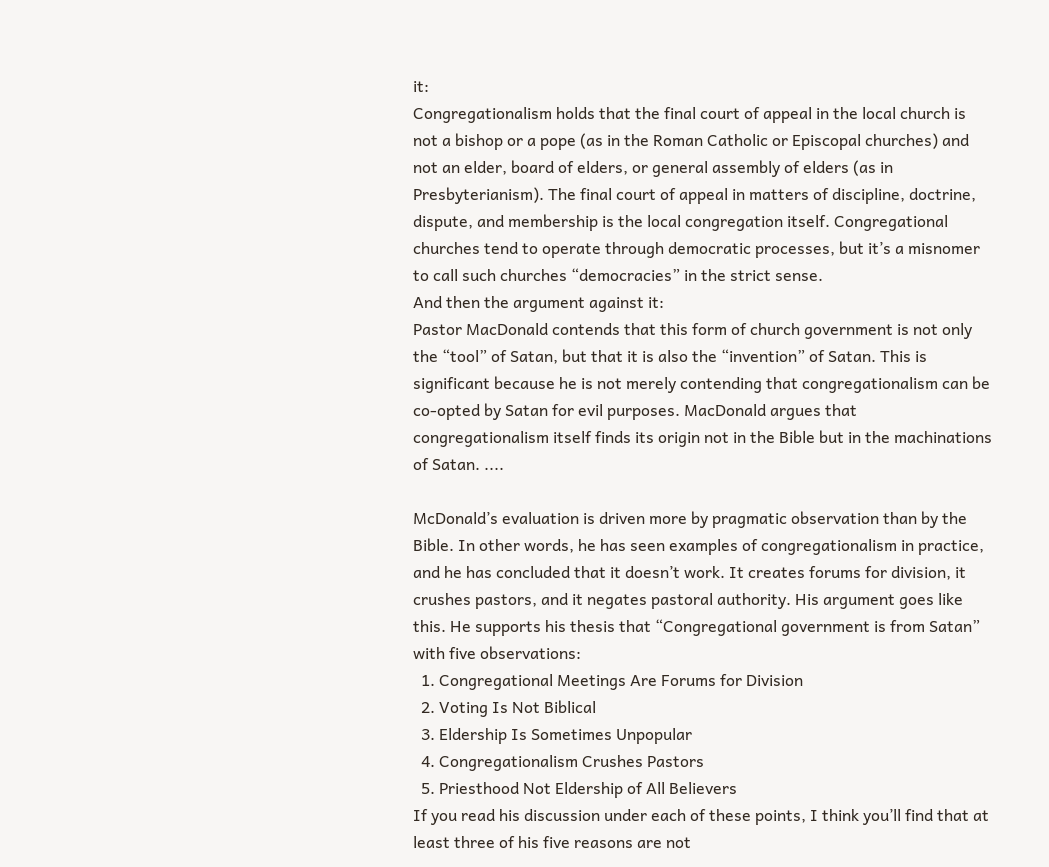it:
Congregationalism holds that the final court of appeal in the local church is not a bishop or a pope (as in the Roman Catholic or Episcopal churches) and not an elder, board of elders, or general assembly of elders (as in Presbyterianism). The final court of appeal in matters of discipline, doctrine, dispute, and membership is the local congregation itself. Congregational churches tend to operate through democratic processes, but it’s a misnomer to call such churches “democracies” in the strict sense.
And then the argument against it:
Pastor MacDonald contends that this form of church government is not only the “tool” of Satan, but that it is also the “invention” of Satan. This is significant because he is not merely contending that congregationalism can be co-opted by Satan for evil purposes. MacDonald argues that congregationalism itself finds its origin not in the Bible but in the machinations of Satan. ....

McDonald’s evaluation is driven more by pragmatic observation than by the Bible. In other words, he has seen examples of congregationalism in practice, and he has concluded that it doesn’t work. It creates forums for division, it crushes pastors, and it negates pastoral authority. His argument goes like this. He supports his thesis that “Congregational government is from Satan” with five observations:
  1. Congregational Meetings Are Forums for Division
  2. Voting Is Not Biblical
  3. Eldership Is Sometimes Unpopular
  4. Congregationalism Crushes Pastors
  5. Priesthood Not Eldership of All Believers
If you read his discussion under each of these points, I think you’ll find that at least three of his five reasons are not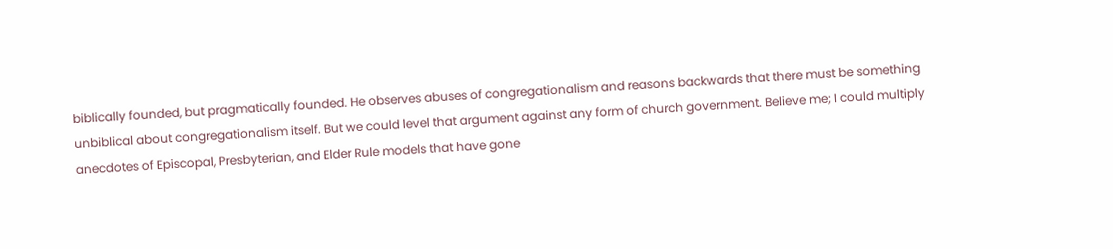biblically founded, but pragmatically founded. He observes abuses of congregationalism and reasons backwards that there must be something unbiblical about congregationalism itself. But we could level that argument against any form of church government. Believe me; I could multiply anecdotes of Episcopal, Presbyterian, and Elder Rule models that have gone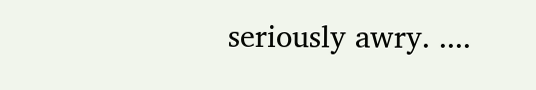seriously awry. ....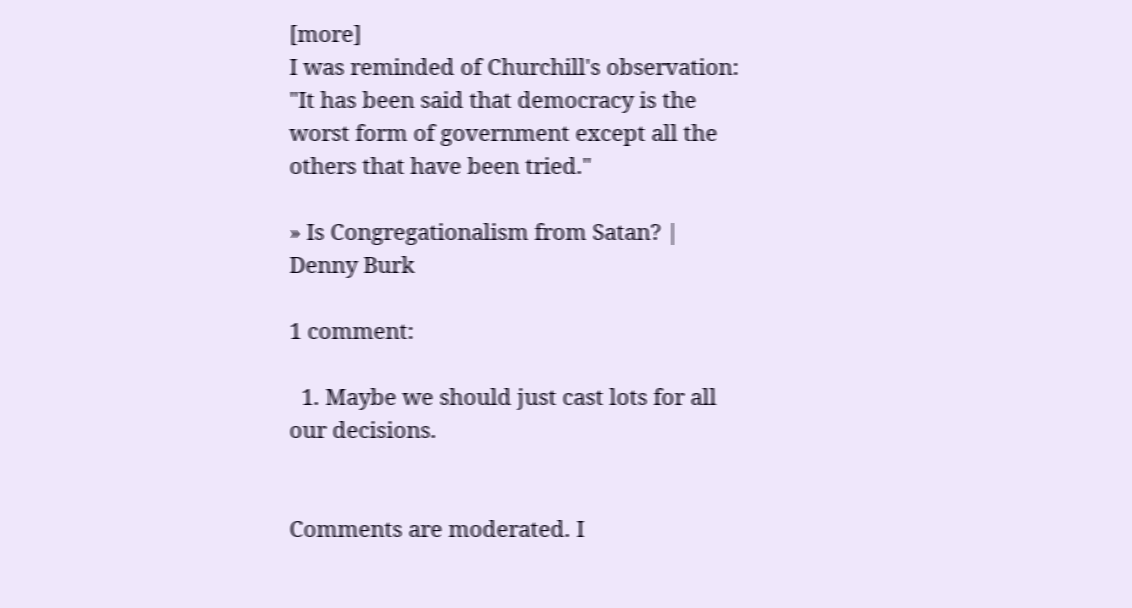[more]
I was reminded of Churchill's observation: "It has been said that democracy is the worst form of government except all the others that have been tried."

» Is Congregationalism from Satan? | Denny Burk

1 comment:

  1. Maybe we should just cast lots for all our decisions.


Comments are moderated. I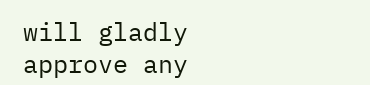will gladly approve any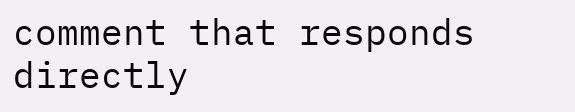comment that responds directly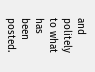and politely to what has been posted.